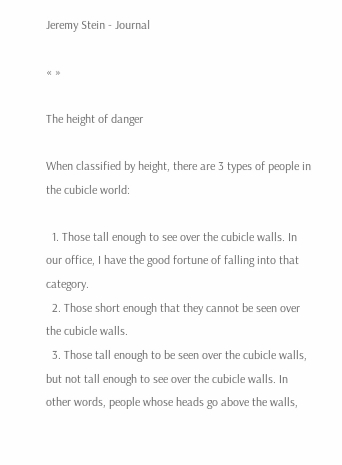Jeremy Stein - Journal

« »

The height of danger

When classified by height, there are 3 types of people in the cubicle world:

  1. Those tall enough to see over the cubicle walls. In our office, I have the good fortune of falling into that category.
  2. Those short enough that they cannot be seen over the cubicle walls.
  3. Those tall enough to be seen over the cubicle walls, but not tall enough to see over the cubicle walls. In other words, people whose heads go above the walls,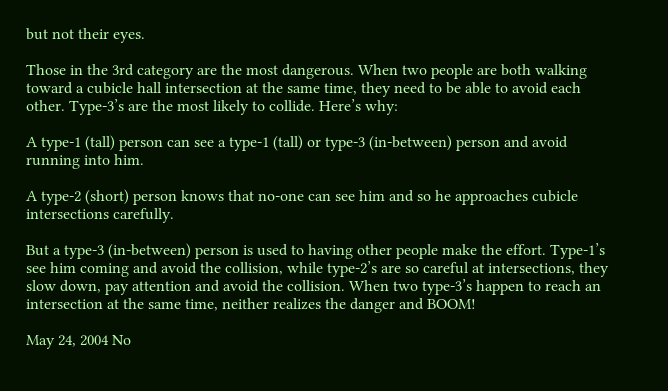but not their eyes.

Those in the 3rd category are the most dangerous. When two people are both walking toward a cubicle hall intersection at the same time, they need to be able to avoid each other. Type-3’s are the most likely to collide. Here’s why:

A type-1 (tall) person can see a type-1 (tall) or type-3 (in-between) person and avoid running into him.

A type-2 (short) person knows that no-one can see him and so he approaches cubicle intersections carefully.

But a type-3 (in-between) person is used to having other people make the effort. Type-1’s see him coming and avoid the collision, while type-2’s are so careful at intersections, they slow down, pay attention and avoid the collision. When two type-3’s happen to reach an intersection at the same time, neither realizes the danger and BOOM!

May 24, 2004 No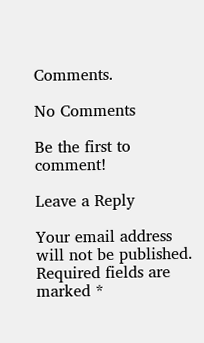Comments.

No Comments

Be the first to comment!

Leave a Reply

Your email address will not be published. Required fields are marked *